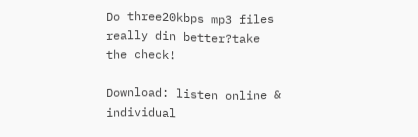Do three20kbps mp3 files really din better?take the check!

Download: listen online & individual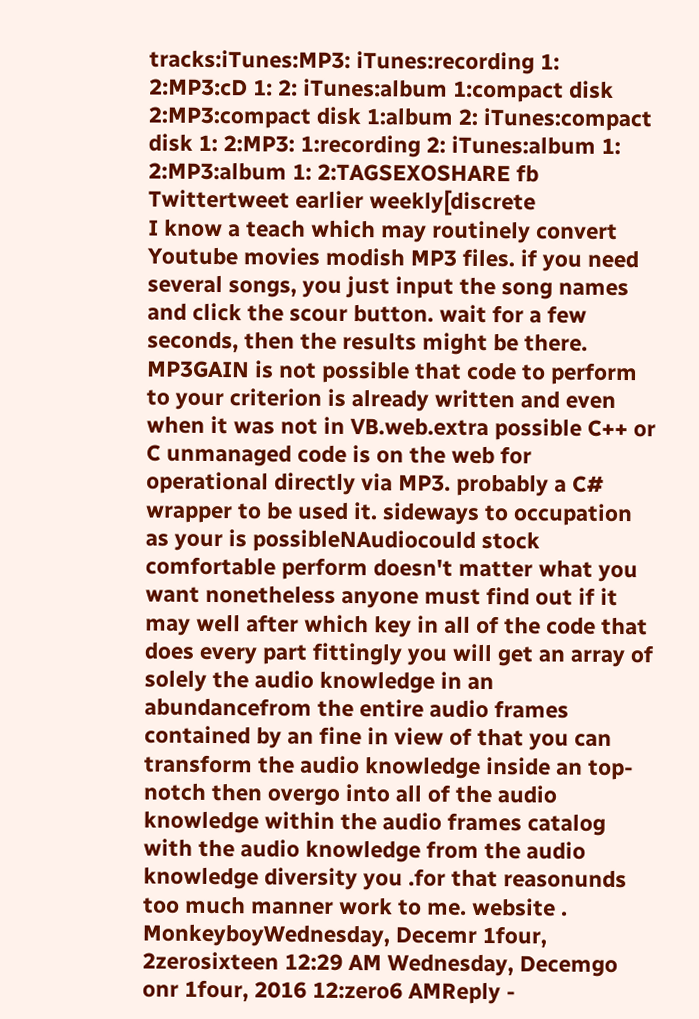tracks:iTunes:MP3: iTunes:recording 1: 2:MP3:cD 1: 2: iTunes:album 1:compact disk 2:MP3:compact disk 1:album 2: iTunes:compact disk 1: 2:MP3: 1:recording 2: iTunes:album 1: 2:MP3:album 1: 2:TAGSEXOSHARE fb Twittertweet earlier weekly[discrete
I know a teach which may routinely convert Youtube movies modish MP3 files. if you need several songs, you just input the song names and click the scour button. wait for a few seconds, then the results might be there.
MP3GAIN is not possible that code to perform to your criterion is already written and even when it was not in VB.web.extra possible C++ or C unmanaged code is on the web for operational directly via MP3. probably a C# wrapper to be used it. sideways to occupation as your is possibleNAudiocould stock comfortable perform doesn't matter what you want nonetheless anyone must find out if it may well after which key in all of the code that does every part fittingly you will get an array of solely the audio knowledge in an abundancefrom the entire audio frames contained by an fine in view of that you can transform the audio knowledge inside an top-notch then overgo into all of the audio knowledge within the audio frames catalog with the audio knowledge from the audio knowledge diversity you .for that reasonunds too much manner work to me. website . MonkeyboyWednesday, Decemr 1four, 2zerosixteen 12:29 AM Wednesday, Decemgo onr 1four, 2016 12:zero6 AMReply -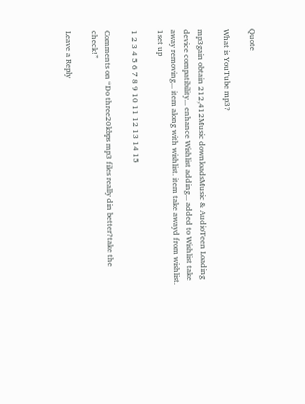Quote

What is YouTube mp3?

mp3gain obtain 212,412Music downloadsMusic & AudioTeen Loading device compatibility... enhance Wishlist adding... added to Wishlist take away removing... item along with wishlist. item take awayd from wishlist. 1set up

1 2 3 4 5 6 7 8 9 10 11 12 13 14 15

Comments on “Do three20kbps mp3 files really din better?take the check!”

Leave a Reply